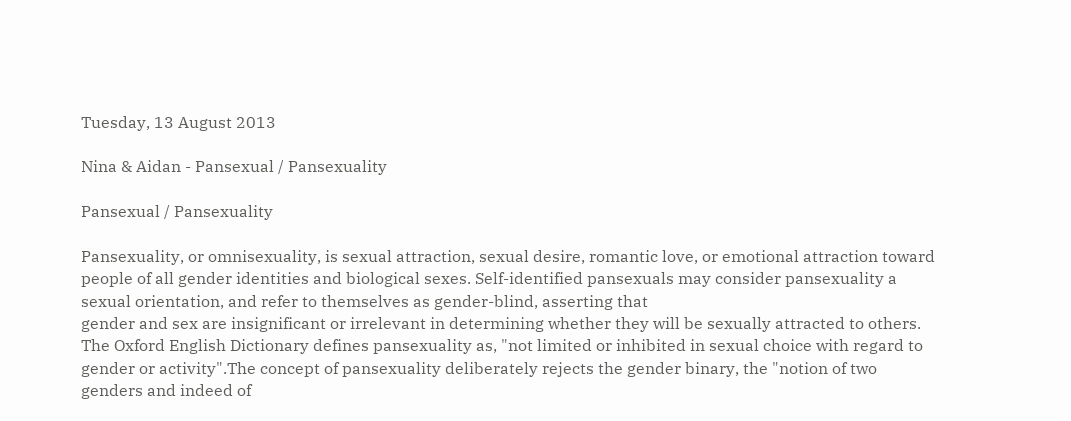Tuesday, 13 August 2013

Nina & Aidan - Pansexual / Pansexuality

Pansexual / Pansexuality

Pansexuality, or omnisexuality, is sexual attraction, sexual desire, romantic love, or emotional attraction toward people of all gender identities and biological sexes. Self-identified pansexuals may consider pansexuality a sexual orientation, and refer to themselves as gender-blind, asserting that
gender and sex are insignificant or irrelevant in determining whether they will be sexually attracted to others. The Oxford English Dictionary defines pansexuality as, "not limited or inhibited in sexual choice with regard to gender or activity".The concept of pansexuality deliberately rejects the gender binary, the "notion of two genders and indeed of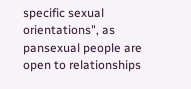specific sexual orientations", as pansexual people are open to relationships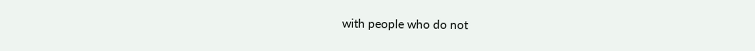with people who do not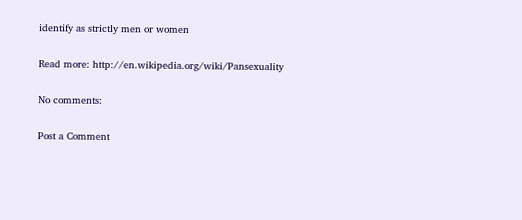identify as strictly men or women

Read more: http://en.wikipedia.org/wiki/Pansexuality

No comments:

Post a Comment